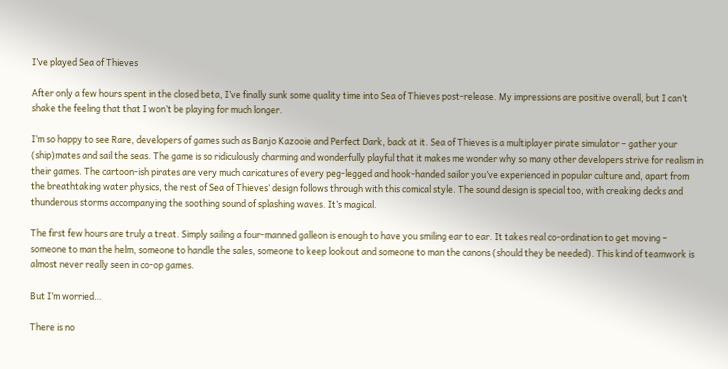I’ve played Sea of Thieves

After only a few hours spent in the closed beta, I’ve finally sunk some quality time into Sea of Thieves post-release. My impressions are positive overall, but I can’t shake the feeling that that I won’t be playing for much longer.

I’m so happy to see Rare, developers of games such as Banjo Kazooie and Perfect Dark, back at it. Sea of Thieves is a multiplayer pirate simulator – gather your (ship)mates and sail the seas. The game is so ridiculously charming and wonderfully playful that it makes me wonder why so many other developers strive for realism in their games. The cartoon-ish pirates are very much caricatures of every peg-legged and hook-handed sailor you’ve experienced in popular culture and, apart from the breathtaking water physics, the rest of Sea of Thieves‘ design follows through with this comical style. The sound design is special too, with creaking decks and thunderous storms accompanying the soothing sound of splashing waves. It’s magical.

The first few hours are truly a treat. Simply sailing a four-manned galleon is enough to have you smiling ear to ear. It takes real co-ordination to get moving – someone to man the helm, someone to handle the sales, someone to keep lookout and someone to man the canons (should they be needed). This kind of teamwork is almost never really seen in co-op games.

But I’m worried…

There is no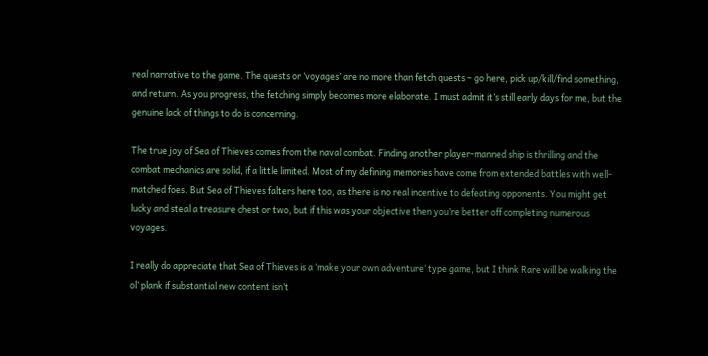real narrative to the game. The quests or ‘voyages’ are no more than fetch quests – go here, pick up/kill/find something, and return. As you progress, the fetching simply becomes more elaborate. I must admit it’s still early days for me, but the genuine lack of things to do is concerning.

The true joy of Sea of Thieves comes from the naval combat. Finding another player-manned ship is thrilling and the combat mechanics are solid, if a little limited. Most of my defining memories have come from extended battles with well-matched foes. But Sea of Thieves falters here too, as there is no real incentive to defeating opponents. You might get lucky and steal a treasure chest or two, but if this was your objective then you’re better off completing numerous voyages.

I really do appreciate that Sea of Thieves is a ‘make your own adventure‘ type game, but I think Rare will be walking the ol’ plank if substantial new content isn’t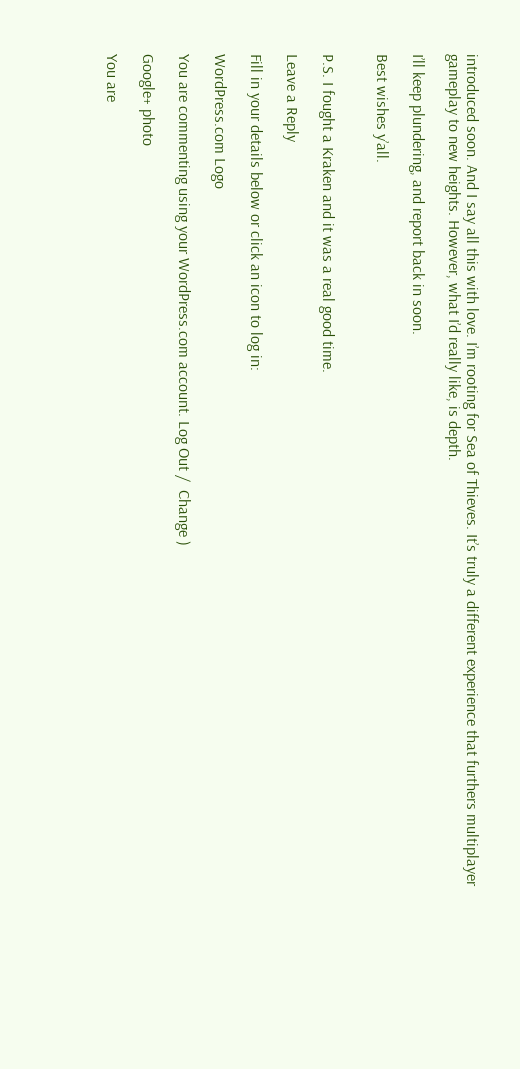introduced soon. And I say all this with love. I’m rooting for Sea of Thieves. It’s truly a different experience that furthers multiplayer gameplay to new heights. However, what I’d really like, is depth.

I’ll keep plundering, and report back in soon.

Best wishes y’all.


P.S. I fought a Kraken and it was a real good time.

Leave a Reply

Fill in your details below or click an icon to log in:

WordPress.com Logo

You are commenting using your WordPress.com account. Log Out /  Change )

Google+ photo

You are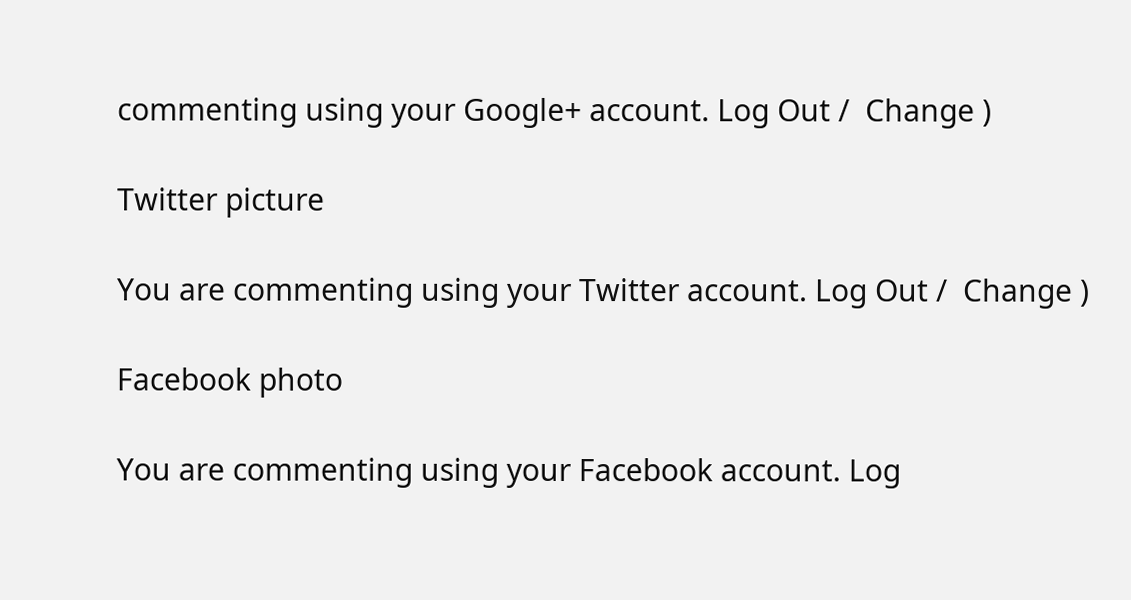commenting using your Google+ account. Log Out /  Change )

Twitter picture

You are commenting using your Twitter account. Log Out /  Change )

Facebook photo

You are commenting using your Facebook account. Log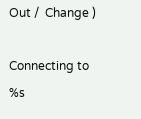Out /  Change )

Connecting to %s